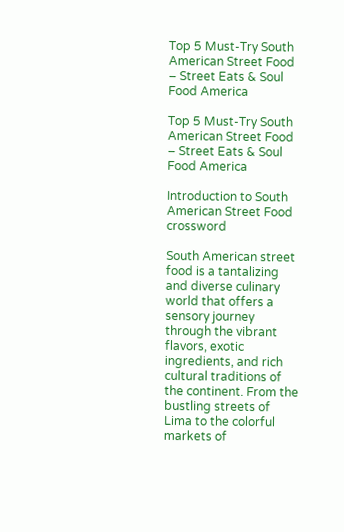Top 5 Must-Try South American Street Food – Street Eats & Soul Food America

Top 5 Must-Try South American Street Food – Street Eats & Soul Food America

Introduction to South American Street Food crossword

South American street food is a tantalizing and diverse culinary world that offers a sensory journey through the vibrant flavors, exotic ingredients, and rich cultural traditions of the continent. From the bustling streets of Lima to the colorful markets of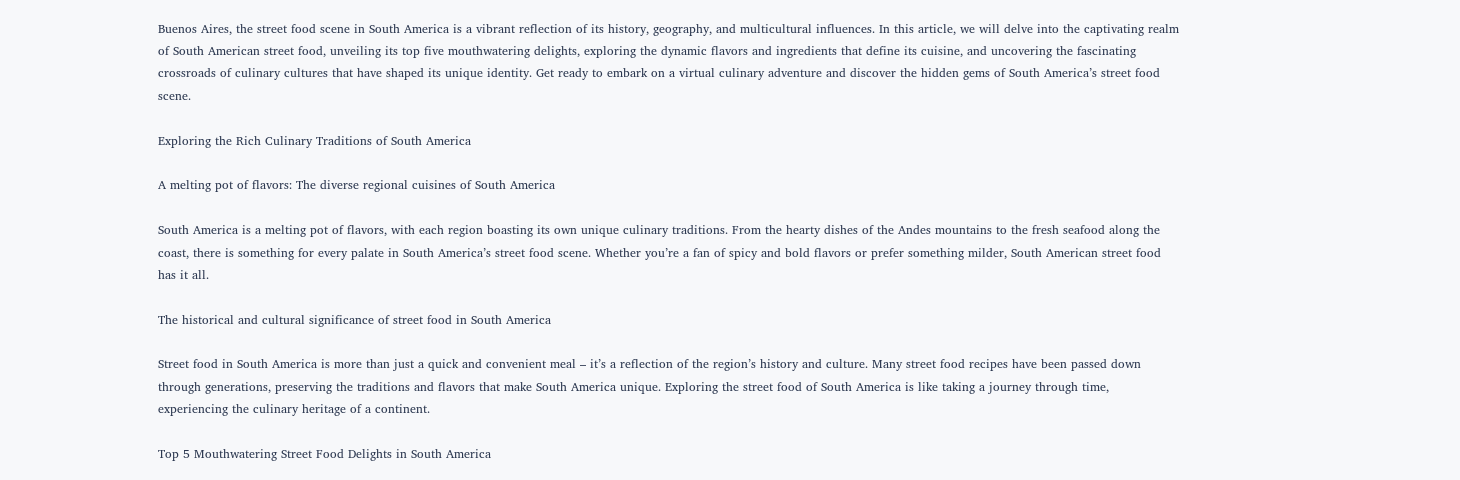Buenos Aires, the street food scene in South America is a vibrant reflection of its history, geography, and multicultural influences. In this article, we will delve into the captivating realm of South American street food, unveiling its top five mouthwatering delights, exploring the dynamic flavors and ingredients that define its cuisine, and uncovering the fascinating crossroads of culinary cultures that have shaped its unique identity. Get ready to embark on a virtual culinary adventure and discover the hidden gems of South America’s street food scene.

Exploring the Rich Culinary Traditions of South America

A melting pot of flavors: The diverse regional cuisines of South America

South America is a melting pot of flavors, with each region boasting its own unique culinary traditions. From the hearty dishes of the Andes mountains to the fresh seafood along the coast, there is something for every palate in South America’s street food scene. Whether you’re a fan of spicy and bold flavors or prefer something milder, South American street food has it all.

The historical and cultural significance of street food in South America

Street food in South America is more than just a quick and convenient meal – it’s a reflection of the region’s history and culture. Many street food recipes have been passed down through generations, preserving the traditions and flavors that make South America unique. Exploring the street food of South America is like taking a journey through time, experiencing the culinary heritage of a continent.

Top 5 Mouthwatering Street Food Delights in South America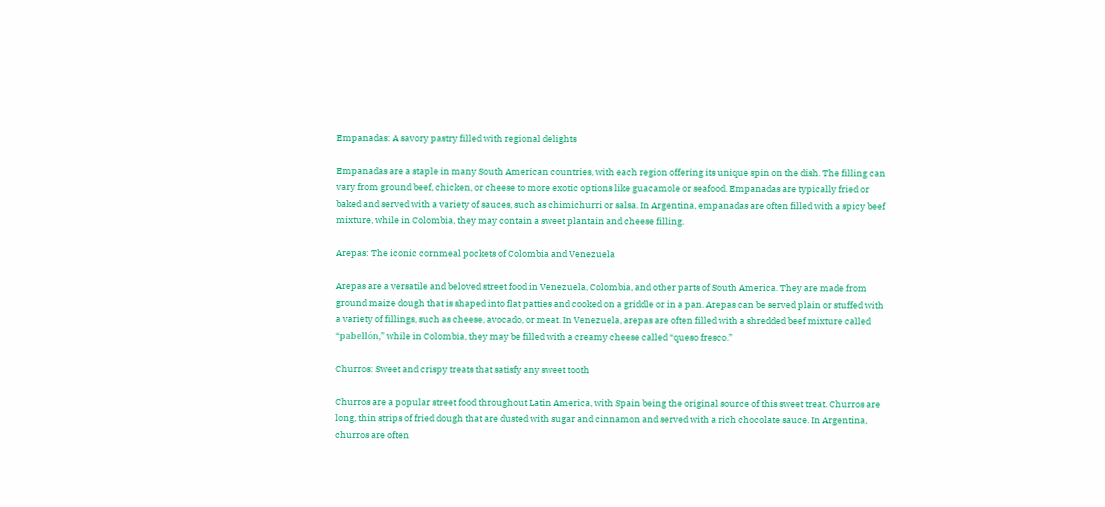Empanadas: A savory pastry filled with regional delights

Empanadas are a staple in many South American countries, with each region offering its unique spin on the dish. The filling can vary from ground beef, chicken, or cheese to more exotic options like guacamole or seafood. Empanadas are typically fried or baked and served with a variety of sauces, such as chimichurri or salsa. In Argentina, empanadas are often filled with a spicy beef mixture, while in Colombia, they may contain a sweet plantain and cheese filling.

Arepas: The iconic cornmeal pockets of Colombia and Venezuela

Arepas are a versatile and beloved street food in Venezuela, Colombia, and other parts of South America. They are made from ground maize dough that is shaped into flat patties and cooked on a griddle or in a pan. Arepas can be served plain or stuffed with a variety of fillings, such as cheese, avocado, or meat. In Venezuela, arepas are often filled with a shredded beef mixture called “pabellón,” while in Colombia, they may be filled with a creamy cheese called “queso fresco.”

Churros: Sweet and crispy treats that satisfy any sweet tooth

Churros are a popular street food throughout Latin America, with Spain being the original source of this sweet treat. Churros are long, thin strips of fried dough that are dusted with sugar and cinnamon and served with a rich chocolate sauce. In Argentina, churros are often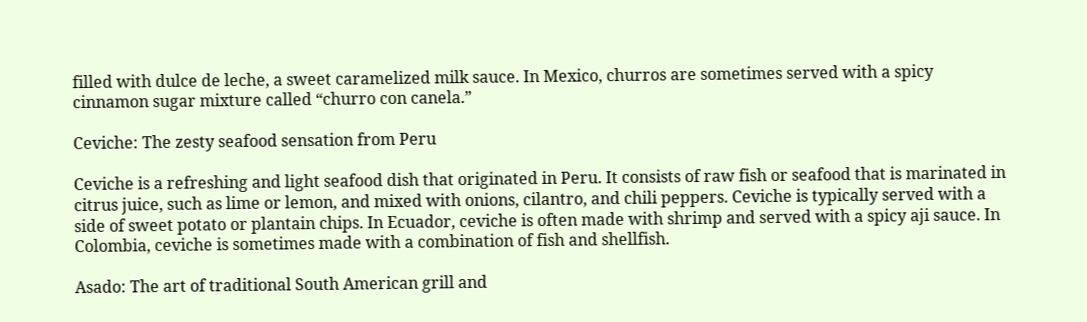filled with dulce de leche, a sweet caramelized milk sauce. In Mexico, churros are sometimes served with a spicy cinnamon sugar mixture called “churro con canela.”

Ceviche: The zesty seafood sensation from Peru

Ceviche is a refreshing and light seafood dish that originated in Peru. It consists of raw fish or seafood that is marinated in citrus juice, such as lime or lemon, and mixed with onions, cilantro, and chili peppers. Ceviche is typically served with a side of sweet potato or plantain chips. In Ecuador, ceviche is often made with shrimp and served with a spicy aji sauce. In Colombia, ceviche is sometimes made with a combination of fish and shellfish.

Asado: The art of traditional South American grill and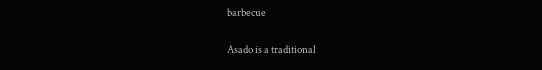barbecue

Asado is a traditional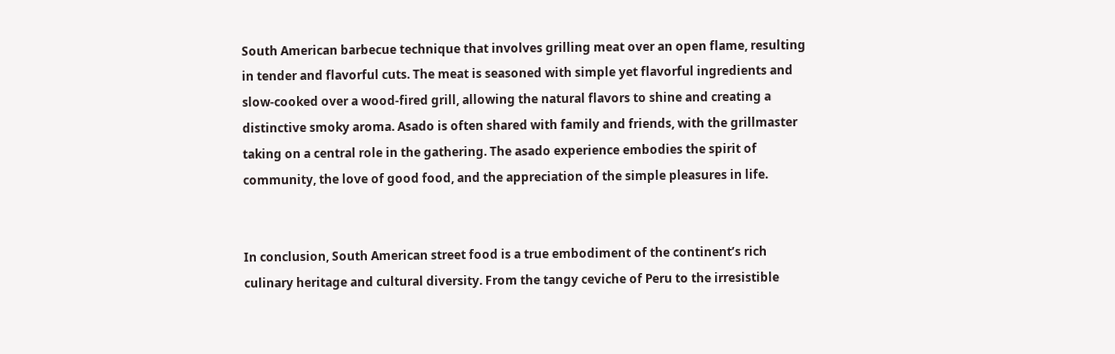South American barbecue technique that involves grilling meat over an open flame, resulting in tender and flavorful cuts. The meat is seasoned with simple yet flavorful ingredients and slow-cooked over a wood-fired grill, allowing the natural flavors to shine and creating a distinctive smoky aroma. Asado is often shared with family and friends, with the grillmaster taking on a central role in the gathering. The asado experience embodies the spirit of community, the love of good food, and the appreciation of the simple pleasures in life.


In conclusion, South American street food is a true embodiment of the continent’s rich culinary heritage and cultural diversity. From the tangy ceviche of Peru to the irresistible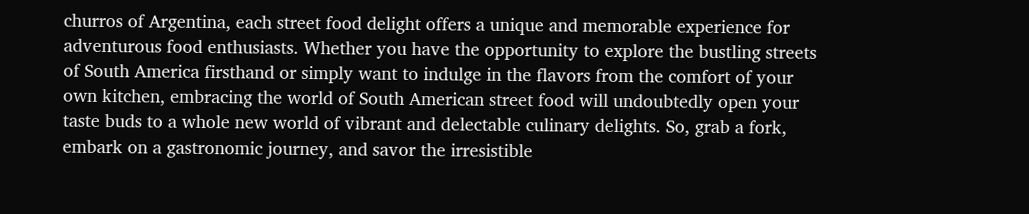churros of Argentina, each street food delight offers a unique and memorable experience for adventurous food enthusiasts. Whether you have the opportunity to explore the bustling streets of South America firsthand or simply want to indulge in the flavors from the comfort of your own kitchen, embracing the world of South American street food will undoubtedly open your taste buds to a whole new world of vibrant and delectable culinary delights. So, grab a fork, embark on a gastronomic journey, and savor the irresistible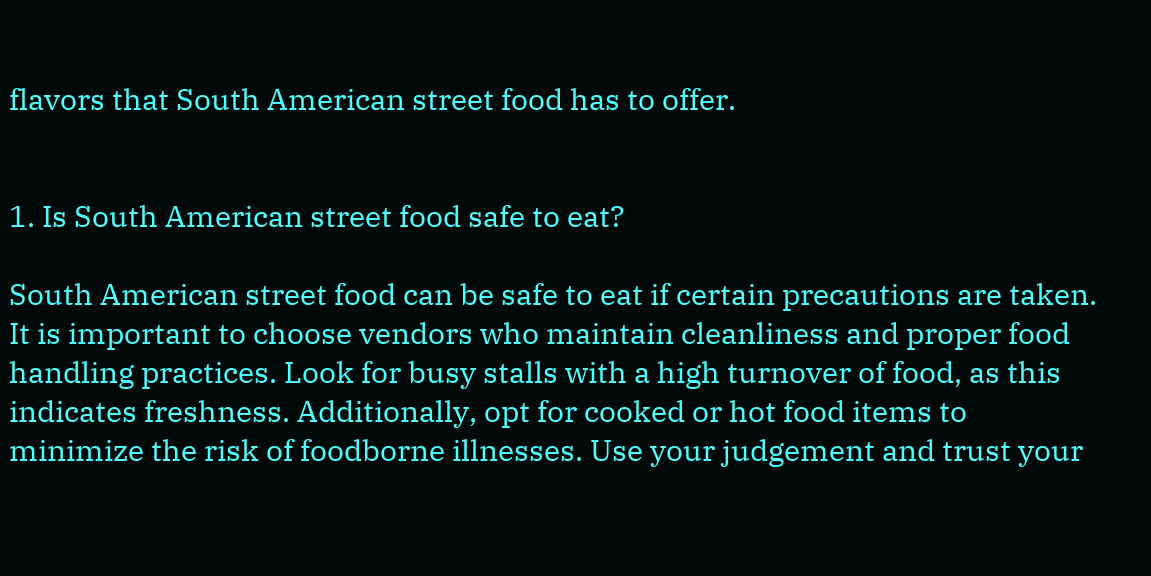flavors that South American street food has to offer.


1. Is South American street food safe to eat?

South American street food can be safe to eat if certain precautions are taken. It is important to choose vendors who maintain cleanliness and proper food handling practices. Look for busy stalls with a high turnover of food, as this indicates freshness. Additionally, opt for cooked or hot food items to minimize the risk of foodborne illnesses. Use your judgement and trust your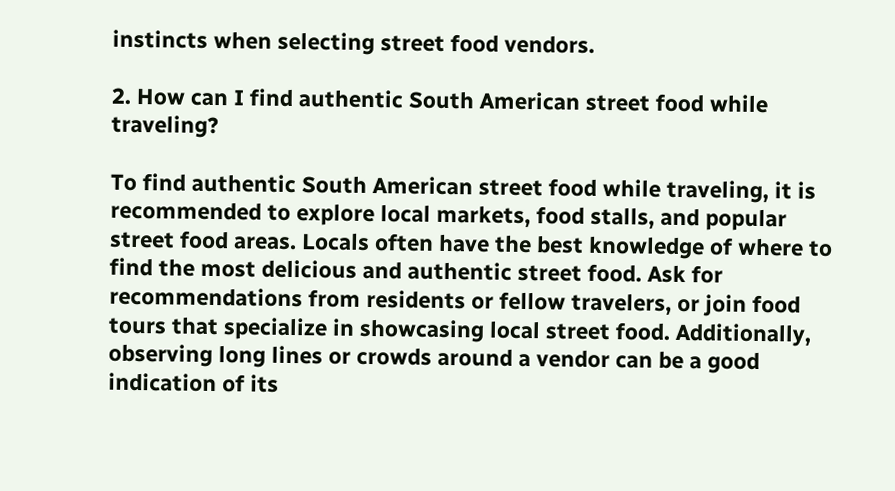instincts when selecting street food vendors.

2. How can I find authentic South American street food while traveling?

To find authentic South American street food while traveling, it is recommended to explore local markets, food stalls, and popular street food areas. Locals often have the best knowledge of where to find the most delicious and authentic street food. Ask for recommendations from residents or fellow travelers, or join food tours that specialize in showcasing local street food. Additionally, observing long lines or crowds around a vendor can be a good indication of its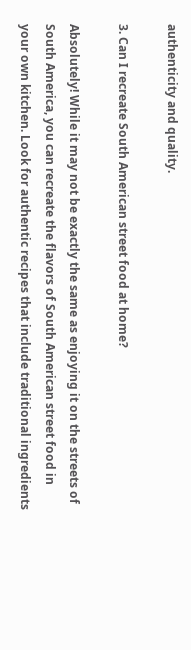authenticity and quality.

3. Can I recreate South American street food at home?

Absolutely! While it may not be exactly the same as enjoying it on the streets of South America, you can recreate the flavors of South American street food in your own kitchen. Look for authentic recipes that include traditional ingredients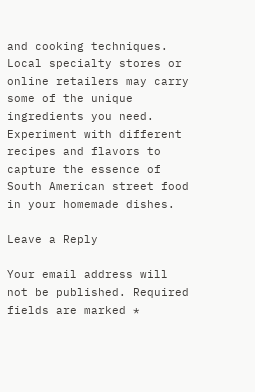and cooking techniques. Local specialty stores or online retailers may carry some of the unique ingredients you need. Experiment with different recipes and flavors to capture the essence of South American street food in your homemade dishes.

Leave a Reply

Your email address will not be published. Required fields are marked *